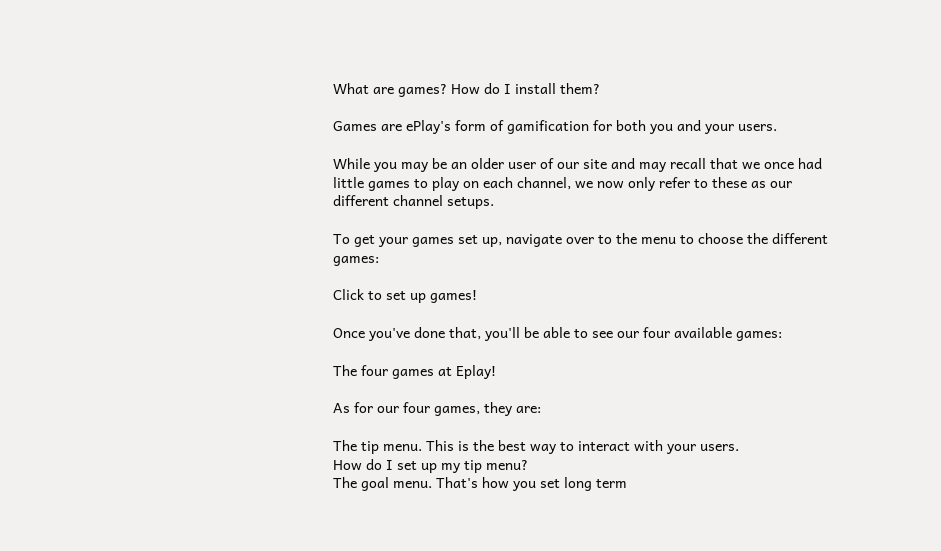What are games? How do I install them?

Games are ePlay's form of gamification for both you and your users.

While you may be an older user of our site and may recall that we once had little games to play on each channel, we now only refer to these as our different channel setups.

To get your games set up, navigate over to the menu to choose the different games:

Click to set up games!

Once you've done that, you'll be able to see our four available games:

The four games at Eplay!

As for our four games, they are:

The tip menu. This is the best way to interact with your users.
How do I set up my tip menu?
The goal menu. That's how you set long term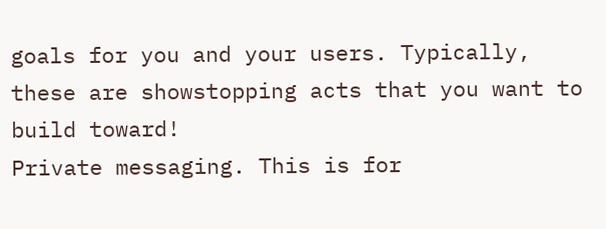goals for you and your users. Typically, these are showstopping acts that you want to build toward!
Private messaging. This is for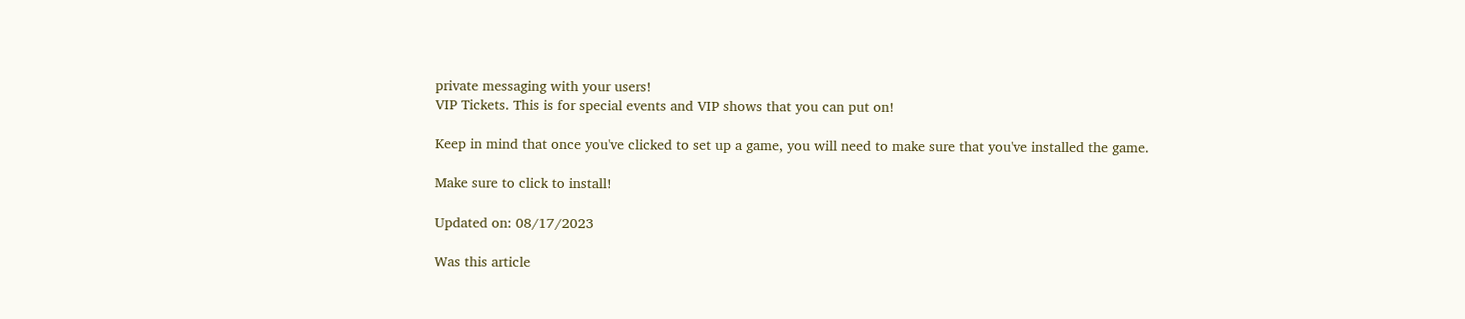private messaging with your users!
VIP Tickets. This is for special events and VIP shows that you can put on!

Keep in mind that once you've clicked to set up a game, you will need to make sure that you've installed the game.

Make sure to click to install!

Updated on: 08/17/2023

Was this article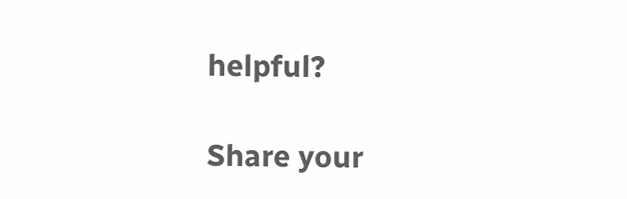helpful?

Share your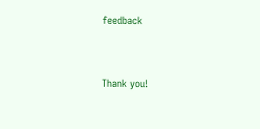feedback


Thank you!